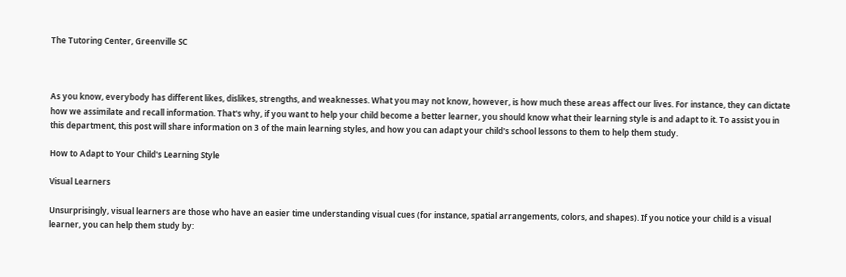The Tutoring Center, Greenville SC



As you know, everybody has different likes, dislikes, strengths, and weaknesses. What you may not know, however, is how much these areas affect our lives. For instance, they can dictate how we assimilate and recall information. That's why, if you want to help your child become a better learner, you should know what their learning style is and adapt to it. To assist you in this department, this post will share information on 3 of the main learning styles, and how you can adapt your child's school lessons to them to help them study.

How to Adapt to Your Child's Learning Style

Visual Learners

Unsurprisingly, visual learners are those who have an easier time understanding visual cues (for instance, spatial arrangements, colors, and shapes). If you notice your child is a visual learner, you can help them study by: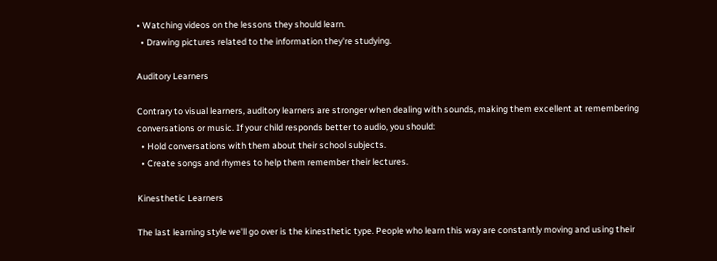• Watching videos on the lessons they should learn.
  • Drawing pictures related to the information they're studying.

Auditory Learners

Contrary to visual learners, auditory learners are stronger when dealing with sounds, making them excellent at remembering conversations or music. If your child responds better to audio, you should:
  • Hold conversations with them about their school subjects.
  • Create songs and rhymes to help them remember their lectures.

Kinesthetic Learners

The last learning style we'll go over is the kinesthetic type. People who learn this way are constantly moving and using their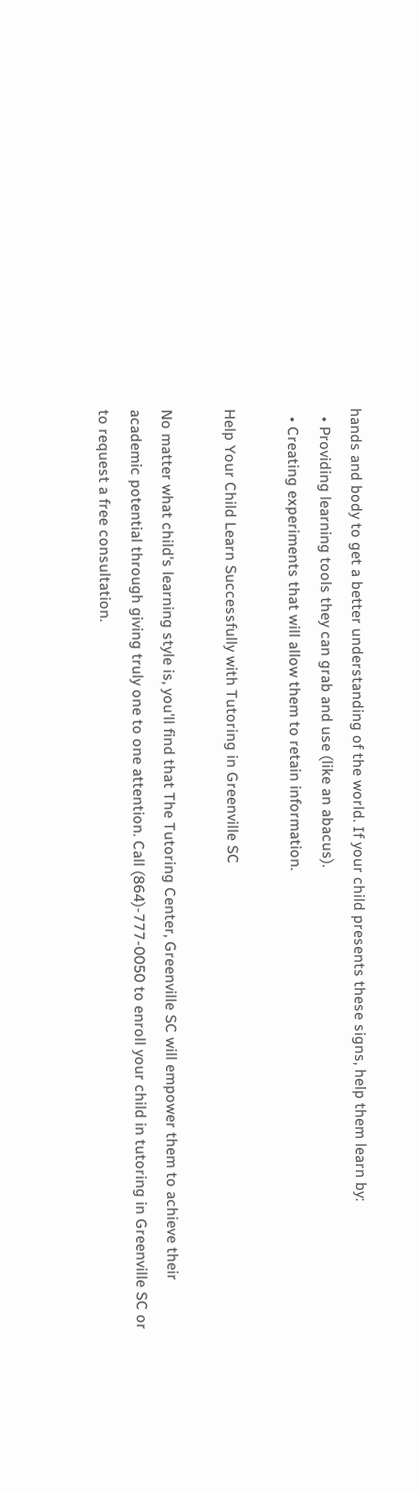hands and body to get a better understanding of the world. If your child presents these signs, help them learn by:
  • Providing learning tools they can grab and use (like an abacus).
  • Creating experiments that will allow them to retain information.

Help Your Child Learn Successfully with Tutoring in Greenville SC

No matter what child's learning style is, you'll find that The Tutoring Center, Greenville SC will empower them to achieve their academic potential through giving truly one to one attention. Call (864)-777-0050 to enroll your child in tutoring in Greenville SC or to request a free consultation.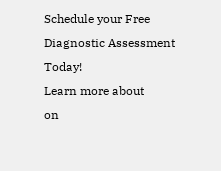Schedule your Free Diagnostic Assessment Today!
Learn more about
on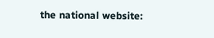the national website: